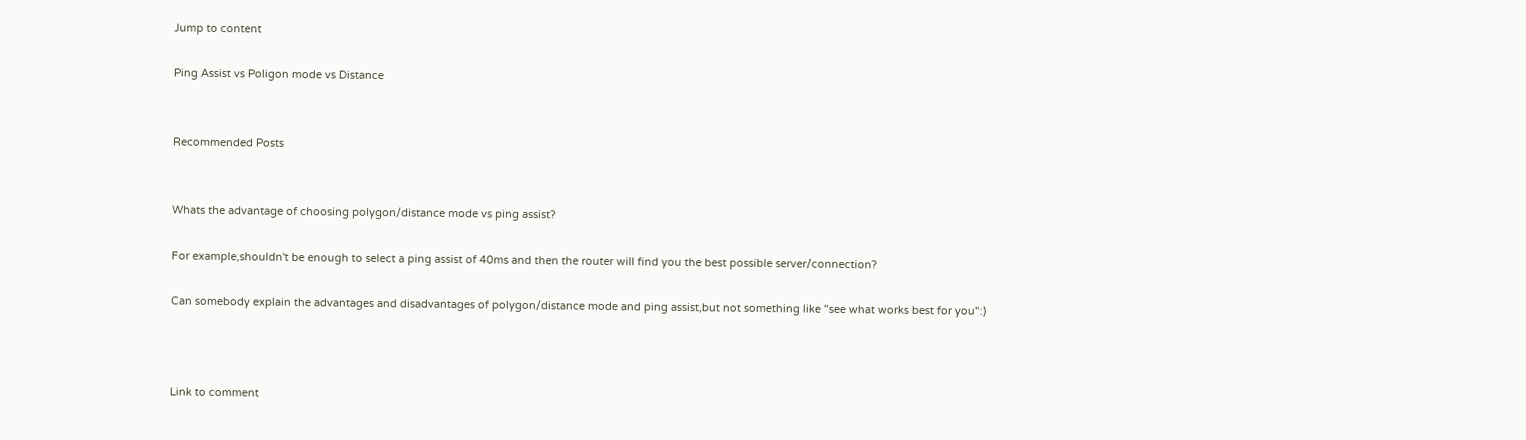Jump to content

Ping Assist vs Poligon mode vs Distance


Recommended Posts


Whats the advantage of choosing polygon/distance mode vs ping assist?

For example,shouldn't be enough to select a ping assist of 40ms and then the router will find you the best possible server/connection?

Can somebody explain the advantages and disadvantages of polygon/distance mode and ping assist,but not something like "see what works best for you":)



Link to comment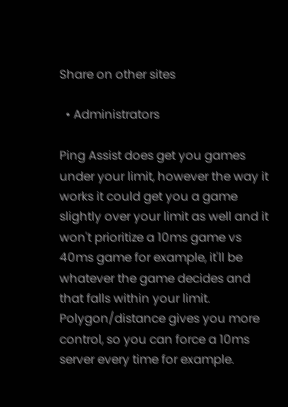Share on other sites

  • Administrators

Ping Assist does get you games under your limit, however the way it works it could get you a game slightly over your limit as well and it won't prioritize a 10ms game vs 40ms game for example, it'll be whatever the game decides and that falls within your limit. Polygon/distance gives you more control, so you can force a 10ms server every time for example.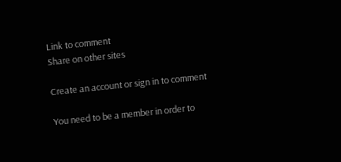Link to comment
Share on other sites

Create an account or sign in to comment

You need to be a member in order to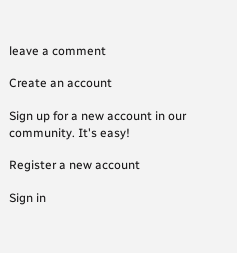leave a comment

Create an account

Sign up for a new account in our community. It's easy!

Register a new account

Sign in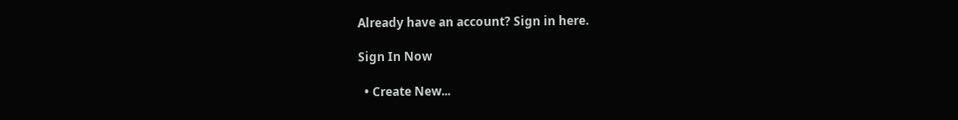Already have an account? Sign in here.

Sign In Now

  • Create New...